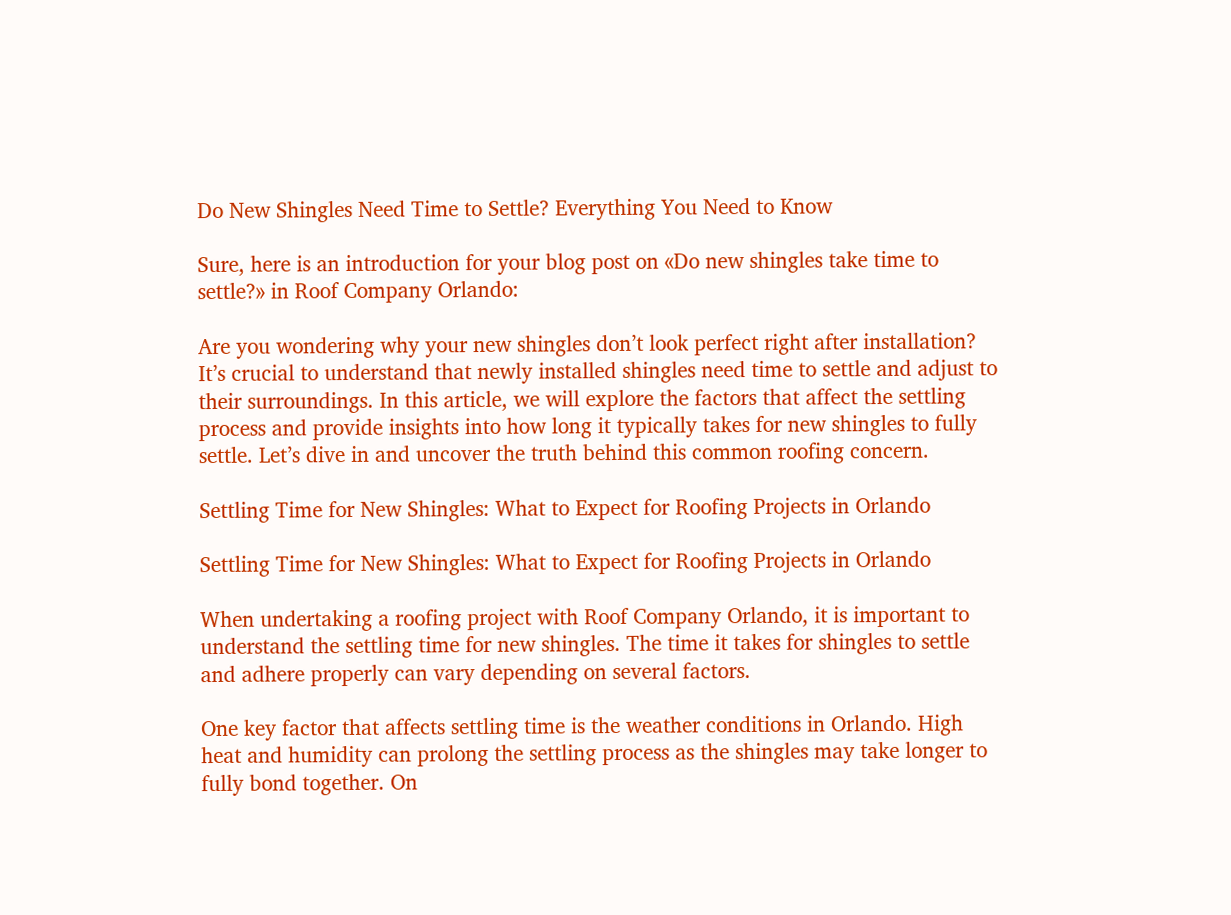Do New Shingles Need Time to Settle? Everything You Need to Know

Sure, here is an introduction for your blog post on «Do new shingles take time to settle?» in Roof Company Orlando:

Are you wondering why your new shingles don’t look perfect right after installation? It’s crucial to understand that newly installed shingles need time to settle and adjust to their surroundings. In this article, we will explore the factors that affect the settling process and provide insights into how long it typically takes for new shingles to fully settle. Let’s dive in and uncover the truth behind this common roofing concern.

Settling Time for New Shingles: What to Expect for Roofing Projects in Orlando

Settling Time for New Shingles: What to Expect for Roofing Projects in Orlando

When undertaking a roofing project with Roof Company Orlando, it is important to understand the settling time for new shingles. The time it takes for shingles to settle and adhere properly can vary depending on several factors.

One key factor that affects settling time is the weather conditions in Orlando. High heat and humidity can prolong the settling process as the shingles may take longer to fully bond together. On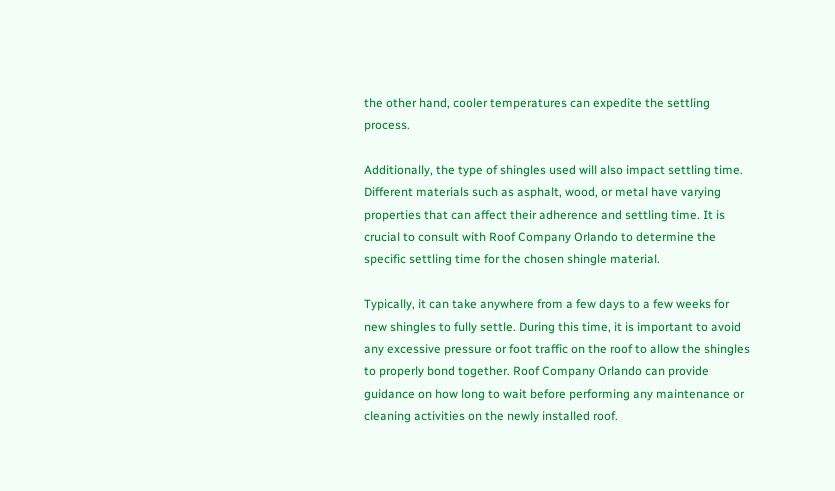the other hand, cooler temperatures can expedite the settling process.

Additionally, the type of shingles used will also impact settling time. Different materials such as asphalt, wood, or metal have varying properties that can affect their adherence and settling time. It is crucial to consult with Roof Company Orlando to determine the specific settling time for the chosen shingle material.

Typically, it can take anywhere from a few days to a few weeks for new shingles to fully settle. During this time, it is important to avoid any excessive pressure or foot traffic on the roof to allow the shingles to properly bond together. Roof Company Orlando can provide guidance on how long to wait before performing any maintenance or cleaning activities on the newly installed roof.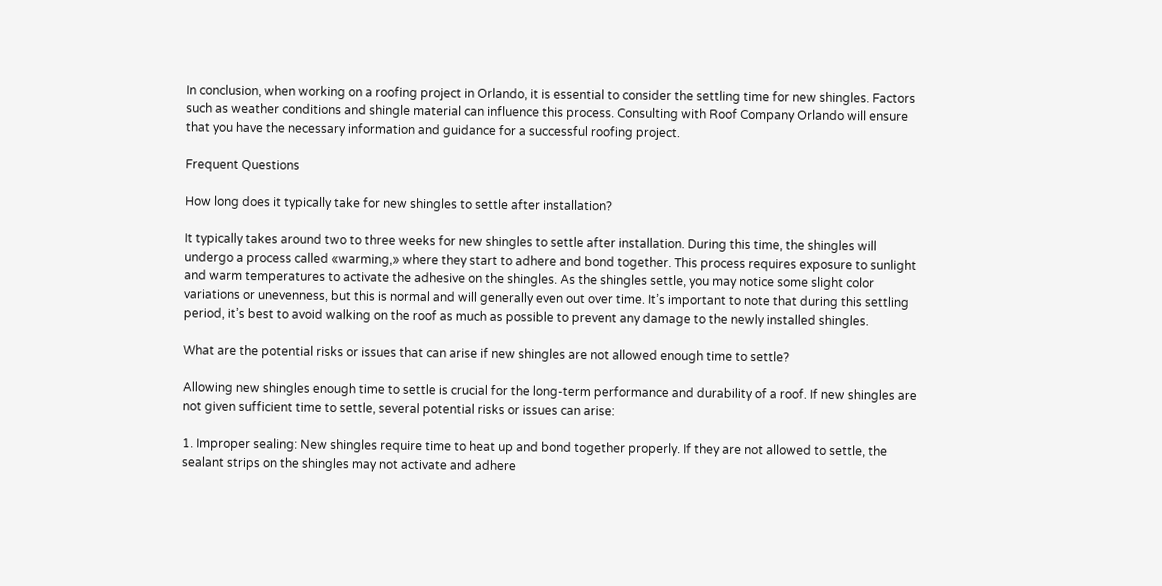In conclusion, when working on a roofing project in Orlando, it is essential to consider the settling time for new shingles. Factors such as weather conditions and shingle material can influence this process. Consulting with Roof Company Orlando will ensure that you have the necessary information and guidance for a successful roofing project.

Frequent Questions

How long does it typically take for new shingles to settle after installation?

It typically takes around two to three weeks for new shingles to settle after installation. During this time, the shingles will undergo a process called «warming,» where they start to adhere and bond together. This process requires exposure to sunlight and warm temperatures to activate the adhesive on the shingles. As the shingles settle, you may notice some slight color variations or unevenness, but this is normal and will generally even out over time. It’s important to note that during this settling period, it’s best to avoid walking on the roof as much as possible to prevent any damage to the newly installed shingles.

What are the potential risks or issues that can arise if new shingles are not allowed enough time to settle?

Allowing new shingles enough time to settle is crucial for the long-term performance and durability of a roof. If new shingles are not given sufficient time to settle, several potential risks or issues can arise:

1. Improper sealing: New shingles require time to heat up and bond together properly. If they are not allowed to settle, the sealant strips on the shingles may not activate and adhere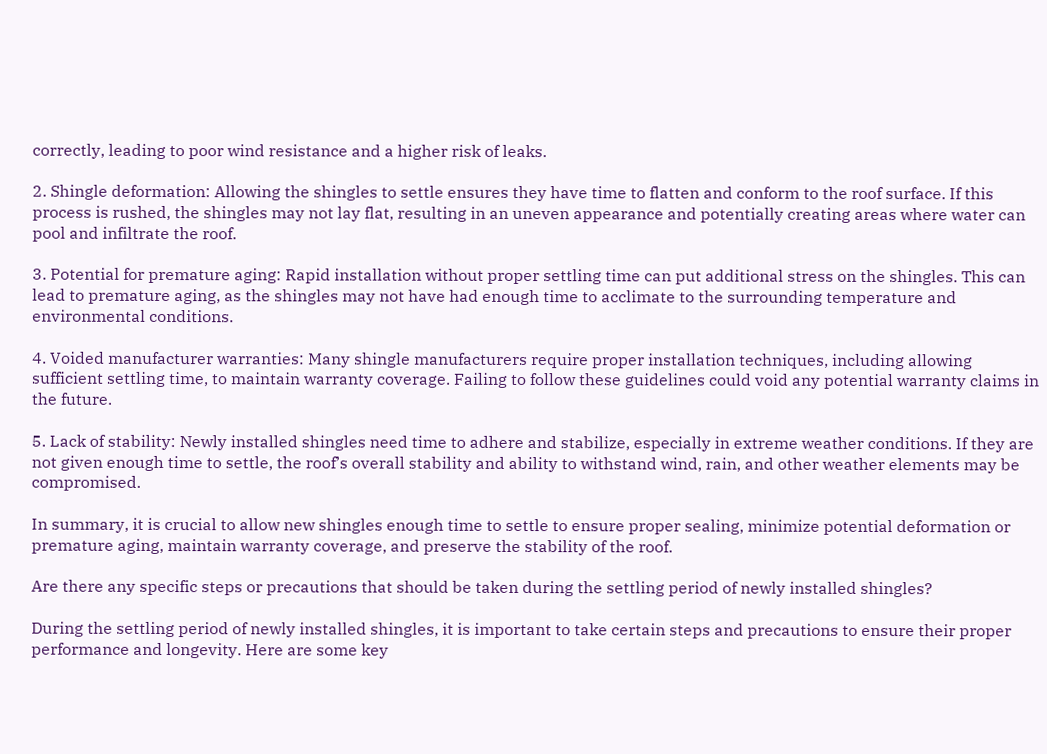correctly, leading to poor wind resistance and a higher risk of leaks.

2. Shingle deformation: Allowing the shingles to settle ensures they have time to flatten and conform to the roof surface. If this process is rushed, the shingles may not lay flat, resulting in an uneven appearance and potentially creating areas where water can pool and infiltrate the roof.

3. Potential for premature aging: Rapid installation without proper settling time can put additional stress on the shingles. This can lead to premature aging, as the shingles may not have had enough time to acclimate to the surrounding temperature and environmental conditions.

4. Voided manufacturer warranties: Many shingle manufacturers require proper installation techniques, including allowing sufficient settling time, to maintain warranty coverage. Failing to follow these guidelines could void any potential warranty claims in the future.

5. Lack of stability: Newly installed shingles need time to adhere and stabilize, especially in extreme weather conditions. If they are not given enough time to settle, the roof’s overall stability and ability to withstand wind, rain, and other weather elements may be compromised.

In summary, it is crucial to allow new shingles enough time to settle to ensure proper sealing, minimize potential deformation or premature aging, maintain warranty coverage, and preserve the stability of the roof.

Are there any specific steps or precautions that should be taken during the settling period of newly installed shingles?

During the settling period of newly installed shingles, it is important to take certain steps and precautions to ensure their proper performance and longevity. Here are some key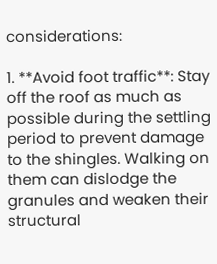considerations:

1. **Avoid foot traffic**: Stay off the roof as much as possible during the settling period to prevent damage to the shingles. Walking on them can dislodge the granules and weaken their structural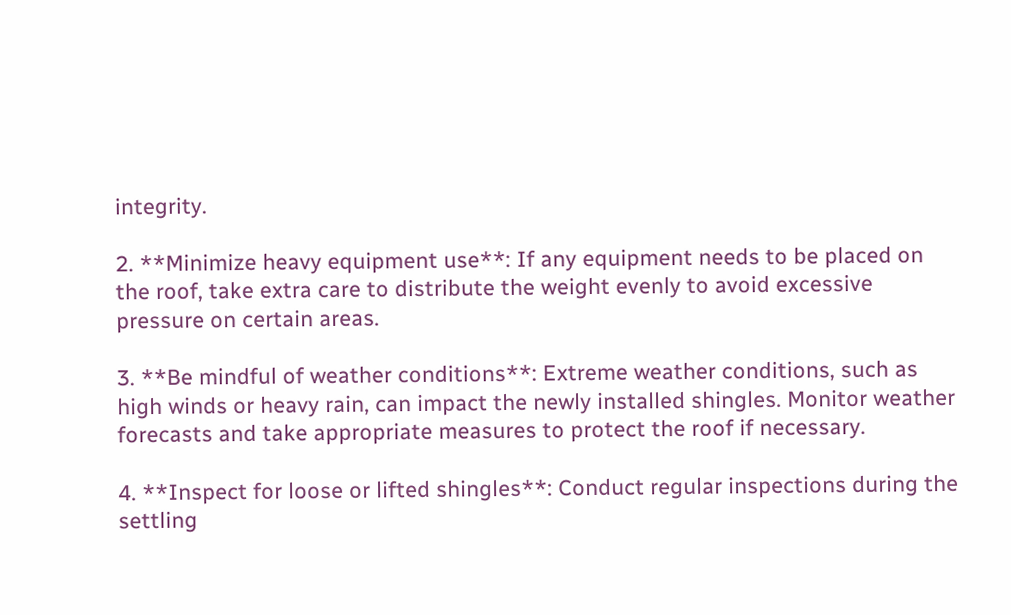integrity.

2. **Minimize heavy equipment use**: If any equipment needs to be placed on the roof, take extra care to distribute the weight evenly to avoid excessive pressure on certain areas.

3. **Be mindful of weather conditions**: Extreme weather conditions, such as high winds or heavy rain, can impact the newly installed shingles. Monitor weather forecasts and take appropriate measures to protect the roof if necessary.

4. **Inspect for loose or lifted shingles**: Conduct regular inspections during the settling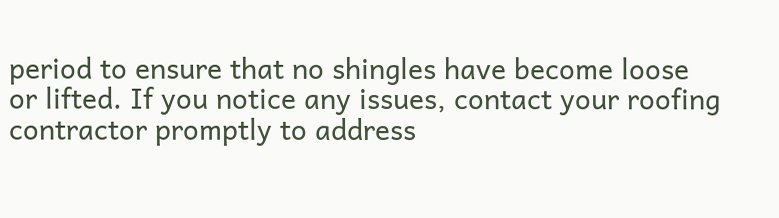period to ensure that no shingles have become loose or lifted. If you notice any issues, contact your roofing contractor promptly to address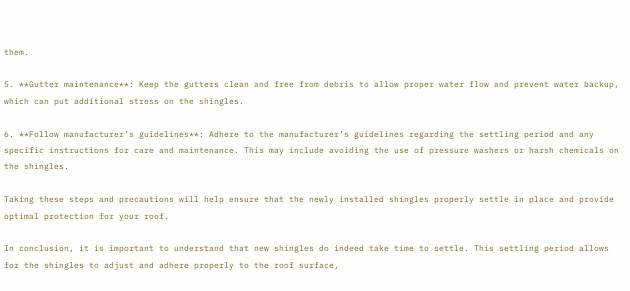them.

5. **Gutter maintenance**: Keep the gutters clean and free from debris to allow proper water flow and prevent water backup, which can put additional stress on the shingles.

6. **Follow manufacturer’s guidelines**: Adhere to the manufacturer’s guidelines regarding the settling period and any specific instructions for care and maintenance. This may include avoiding the use of pressure washers or harsh chemicals on the shingles.

Taking these steps and precautions will help ensure that the newly installed shingles properly settle in place and provide optimal protection for your roof.

In conclusion, it is important to understand that new shingles do indeed take time to settle. This settling period allows for the shingles to adjust and adhere properly to the roof surface,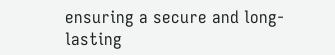ensuring a secure and long-lasting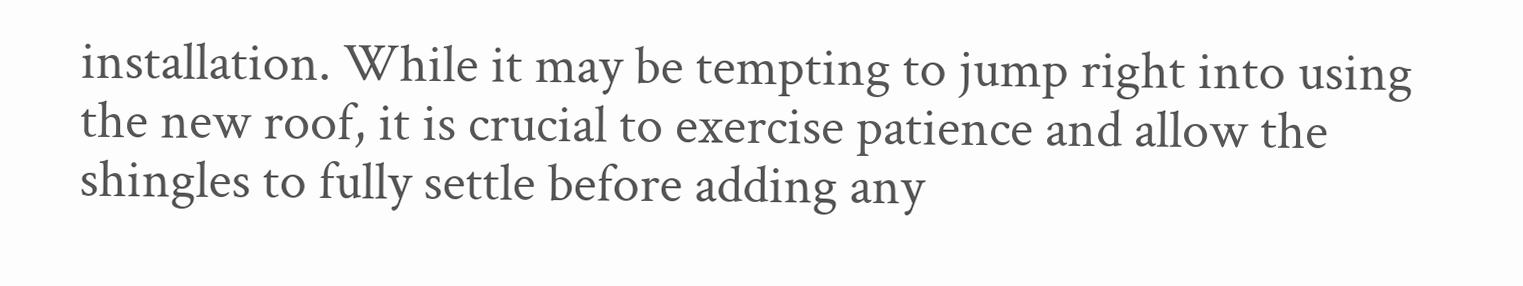installation. While it may be tempting to jump right into using the new roof, it is crucial to exercise patience and allow the shingles to fully settle before adding any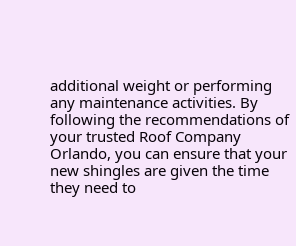additional weight or performing any maintenance activities. By following the recommendations of your trusted Roof Company Orlando, you can ensure that your new shingles are given the time they need to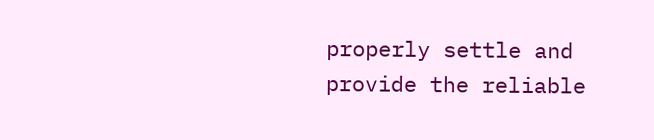properly settle and provide the reliable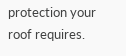protection your roof requires.